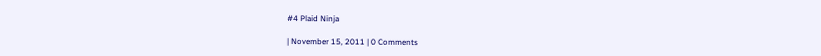#4 Plaid Ninja

| November 15, 2011 | 0 Comments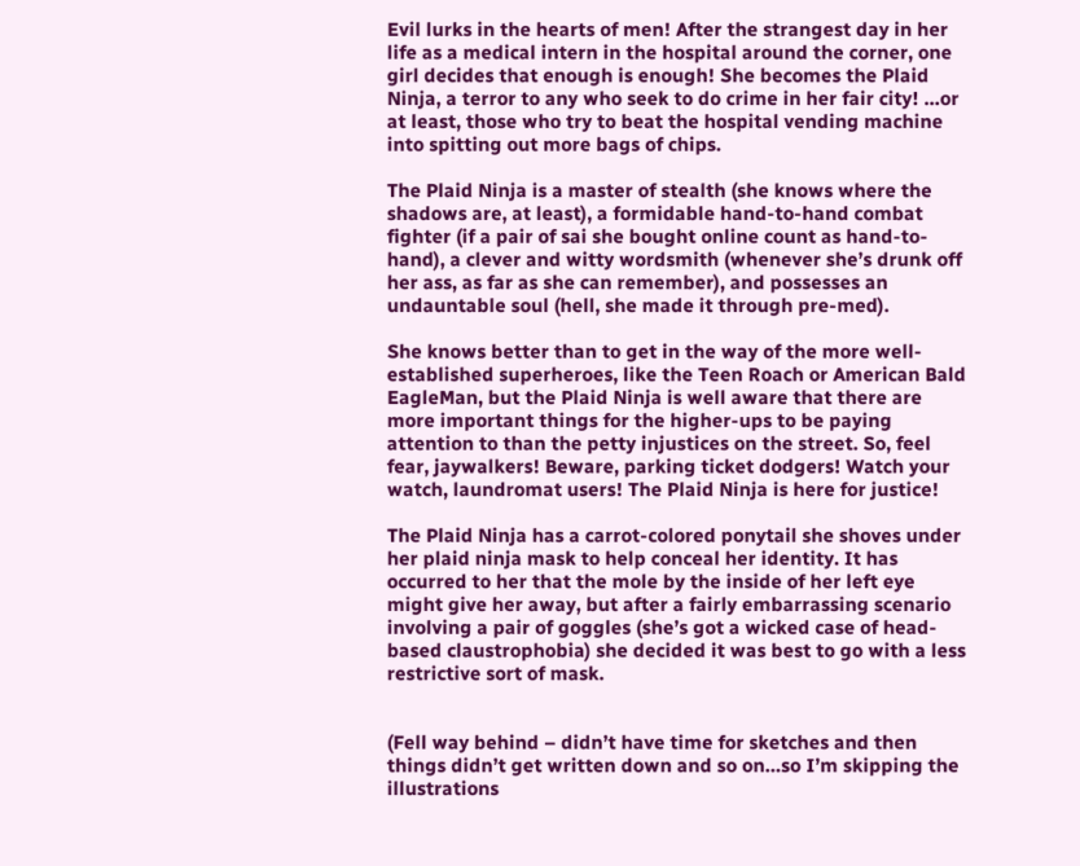Evil lurks in the hearts of men! After the strangest day in her life as a medical intern in the hospital around the corner, one girl decides that enough is enough! She becomes the Plaid Ninja, a terror to any who seek to do crime in her fair city! …or at least, those who try to beat the hospital vending machine into spitting out more bags of chips.

The Plaid Ninja is a master of stealth (she knows where the shadows are, at least), a formidable hand-to-hand combat fighter (if a pair of sai she bought online count as hand-to-hand), a clever and witty wordsmith (whenever she’s drunk off her ass, as far as she can remember), and possesses an undauntable soul (hell, she made it through pre-med).

She knows better than to get in the way of the more well-established superheroes, like the Teen Roach or American Bald EagleMan, but the Plaid Ninja is well aware that there are more important things for the higher-ups to be paying attention to than the petty injustices on the street. So, feel fear, jaywalkers! Beware, parking ticket dodgers! Watch your watch, laundromat users! The Plaid Ninja is here for justice!

The Plaid Ninja has a carrot-colored ponytail she shoves under her plaid ninja mask to help conceal her identity. It has occurred to her that the mole by the inside of her left eye might give her away, but after a fairly embarrassing scenario involving a pair of goggles (she’s got a wicked case of head-based claustrophobia) she decided it was best to go with a less restrictive sort of mask.


(Fell way behind – didn’t have time for sketches and then things didn’t get written down and so on…so I’m skipping the illustrations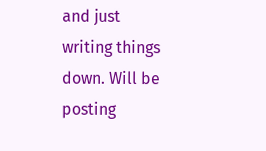and just writing things down. Will be posting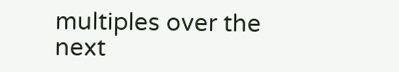multiples over the next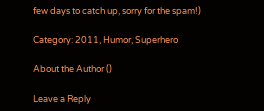few days to catch up, sorry for the spam!)

Category: 2011, Humor, Superhero

About the Author ()

Leave a Reply